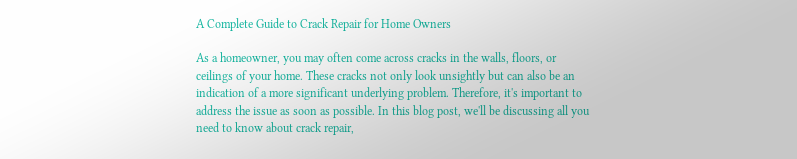A Complete Guide to Crack Repair for Home Owners

As a homeowner, you may often come across cracks in the walls, floors, or ceilings of your home. These cracks not only look unsightly but can also be an indication of a more significant underlying problem. Therefore, it's important to address the issue as soon as possible. In this blog post, we'll be discussing all you need to know about crack repair,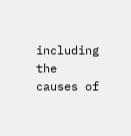including the causes of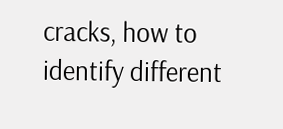cracks, how to identify different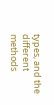types, and the different methods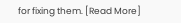for fixing them. [Read More]